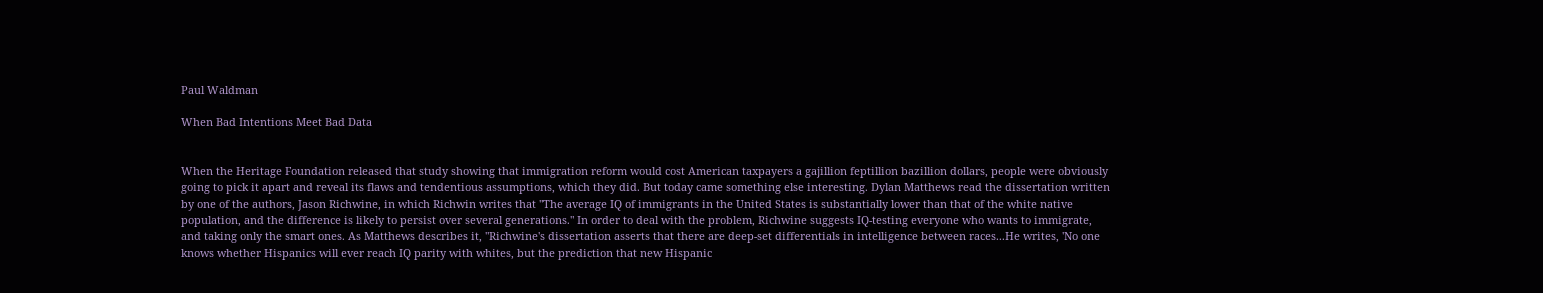Paul Waldman

When Bad Intentions Meet Bad Data


When the Heritage Foundation released that study showing that immigration reform would cost American taxpayers a gajillion feptillion bazillion dollars, people were obviously going to pick it apart and reveal its flaws and tendentious assumptions, which they did. But today came something else interesting. Dylan Matthews read the dissertation written by one of the authors, Jason Richwine, in which Richwin writes that "The average IQ of immigrants in the United States is substantially lower than that of the white native population, and the difference is likely to persist over several generations." In order to deal with the problem, Richwine suggests IQ-testing everyone who wants to immigrate, and taking only the smart ones. As Matthews describes it, "Richwine's dissertation asserts that there are deep-set differentials in intelligence between races...He writes, 'No one knows whether Hispanics will ever reach IQ parity with whites, but the prediction that new Hispanic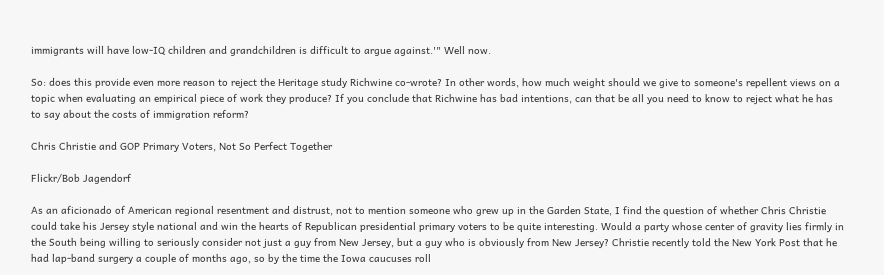immigrants will have low-IQ children and grandchildren is difficult to argue against.'" Well now.

So: does this provide even more reason to reject the Heritage study Richwine co-wrote? In other words, how much weight should we give to someone's repellent views on a topic when evaluating an empirical piece of work they produce? If you conclude that Richwine has bad intentions, can that be all you need to know to reject what he has to say about the costs of immigration reform?

Chris Christie and GOP Primary Voters, Not So Perfect Together

Flickr/Bob Jagendorf

As an aficionado of American regional resentment and distrust, not to mention someone who grew up in the Garden State, I find the question of whether Chris Christie could take his Jersey style national and win the hearts of Republican presidential primary voters to be quite interesting. Would a party whose center of gravity lies firmly in the South being willing to seriously consider not just a guy from New Jersey, but a guy who is obviously from New Jersey? Christie recently told the New York Post that he had lap-band surgery a couple of months ago, so by the time the Iowa caucuses roll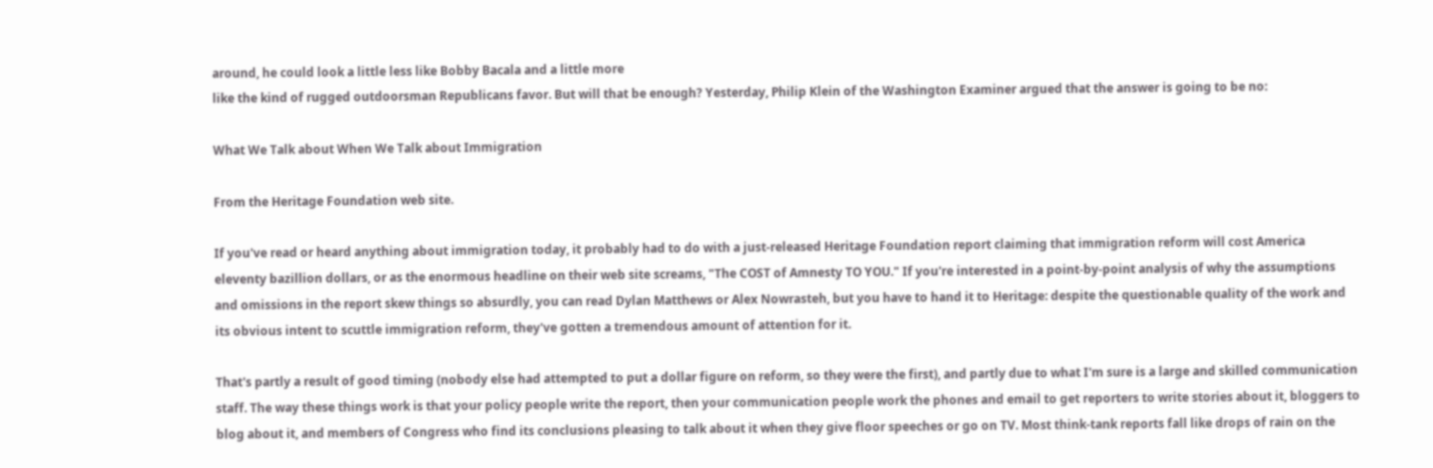around, he could look a little less like Bobby Bacala and a little more
like the kind of rugged outdoorsman Republicans favor. But will that be enough? Yesterday, Philip Klein of the Washington Examiner argued that the answer is going to be no:

What We Talk about When We Talk about Immigration

From the Heritage Foundation web site.

If you've read or heard anything about immigration today, it probably had to do with a just-released Heritage Foundation report claiming that immigration reform will cost America eleventy bazillion dollars, or as the enormous headline on their web site screams, "The COST of Amnesty TO YOU." If you're interested in a point-by-point analysis of why the assumptions and omissions in the report skew things so absurdly, you can read Dylan Matthews or Alex Nowrasteh, but you have to hand it to Heritage: despite the questionable quality of the work and its obvious intent to scuttle immigration reform, they've gotten a tremendous amount of attention for it.

That's partly a result of good timing (nobody else had attempted to put a dollar figure on reform, so they were the first), and partly due to what I'm sure is a large and skilled communication staff. The way these things work is that your policy people write the report, then your communication people work the phones and email to get reporters to write stories about it, bloggers to blog about it, and members of Congress who find its conclusions pleasing to talk about it when they give floor speeches or go on TV. Most think-tank reports fall like drops of rain on the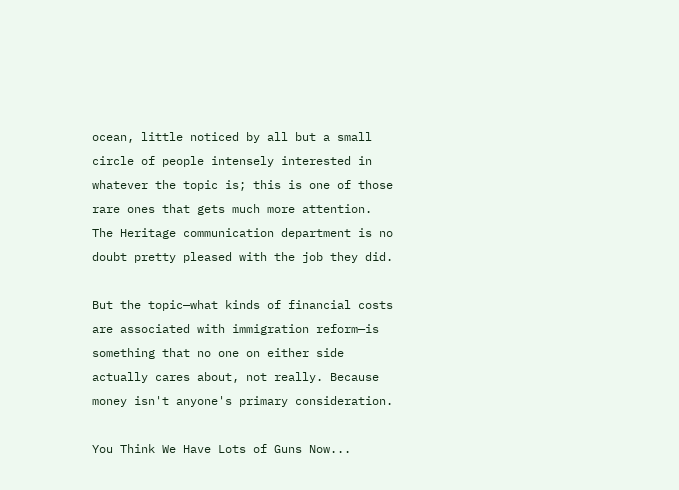ocean, little noticed by all but a small circle of people intensely interested in whatever the topic is; this is one of those rare ones that gets much more attention. The Heritage communication department is no doubt pretty pleased with the job they did.

But the topic—what kinds of financial costs are associated with immigration reform—is something that no one on either side actually cares about, not really. Because money isn't anyone's primary consideration.

You Think We Have Lots of Guns Now...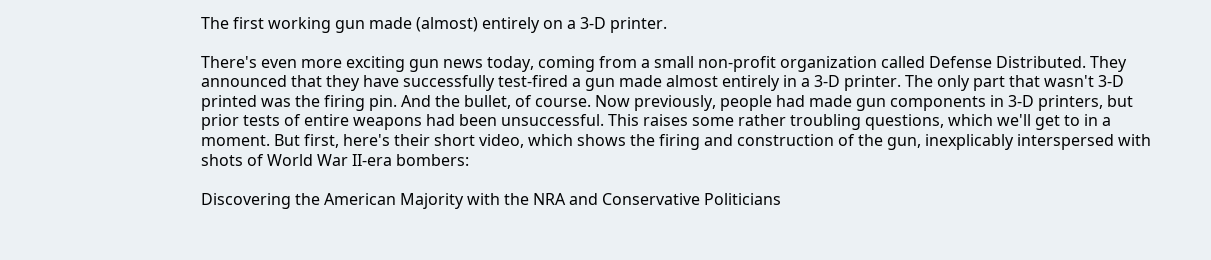The first working gun made (almost) entirely on a 3-D printer.

There's even more exciting gun news today, coming from a small non-profit organization called Defense Distributed. They announced that they have successfully test-fired a gun made almost entirely in a 3-D printer. The only part that wasn't 3-D printed was the firing pin. And the bullet, of course. Now previously, people had made gun components in 3-D printers, but prior tests of entire weapons had been unsuccessful. This raises some rather troubling questions, which we'll get to in a moment. But first, here's their short video, which shows the firing and construction of the gun, inexplicably interspersed with shots of World War II-era bombers:

Discovering the American Majority with the NRA and Conservative Politicians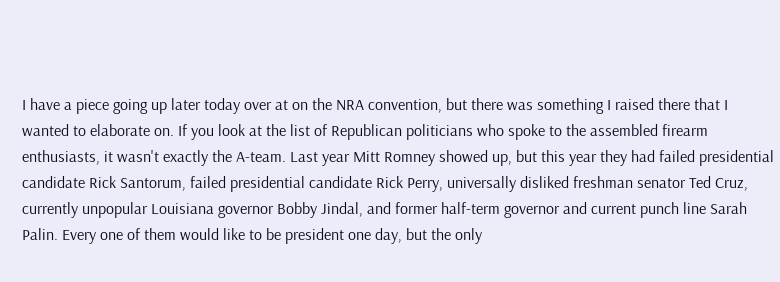I have a piece going up later today over at on the NRA convention, but there was something I raised there that I wanted to elaborate on. If you look at the list of Republican politicians who spoke to the assembled firearm enthusiasts, it wasn't exactly the A-team. Last year Mitt Romney showed up, but this year they had failed presidential candidate Rick Santorum, failed presidential candidate Rick Perry, universally disliked freshman senator Ted Cruz, currently unpopular Louisiana governor Bobby Jindal, and former half-term governor and current punch line Sarah Palin. Every one of them would like to be president one day, but the only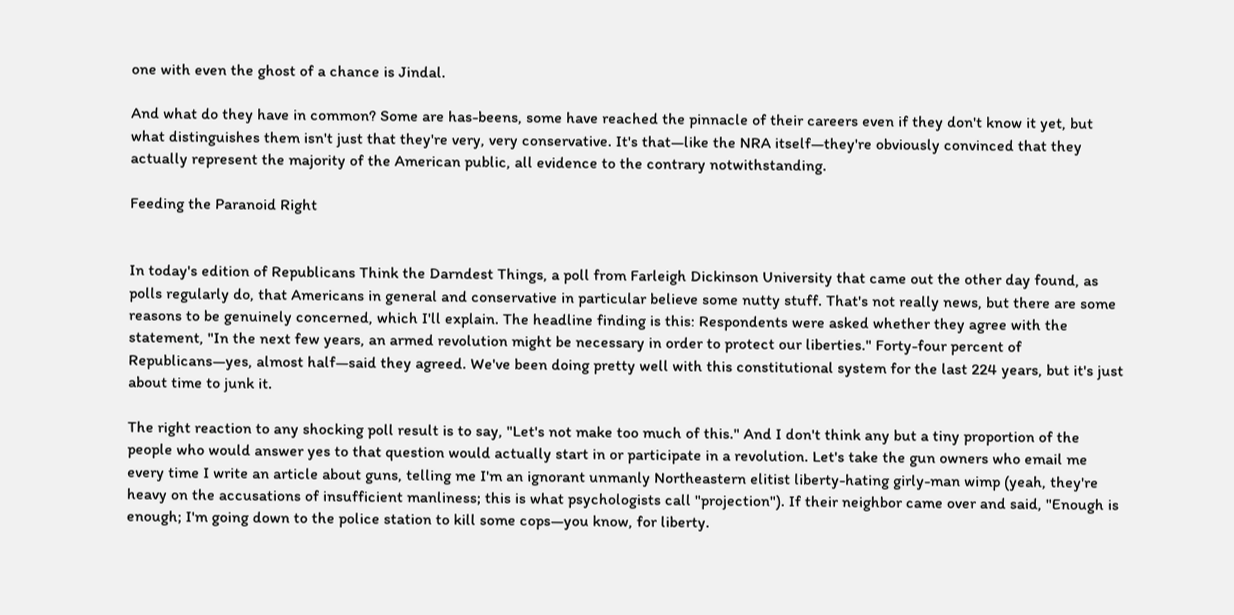one with even the ghost of a chance is Jindal.

And what do they have in common? Some are has-beens, some have reached the pinnacle of their careers even if they don't know it yet, but what distinguishes them isn't just that they're very, very conservative. It's that—like the NRA itself—they're obviously convinced that they actually represent the majority of the American public, all evidence to the contrary notwithstanding.

Feeding the Paranoid Right


In today's edition of Republicans Think the Darndest Things, a poll from Farleigh Dickinson University that came out the other day found, as polls regularly do, that Americans in general and conservative in particular believe some nutty stuff. That's not really news, but there are some reasons to be genuinely concerned, which I'll explain. The headline finding is this: Respondents were asked whether they agree with the statement, "In the next few years, an armed revolution might be necessary in order to protect our liberties." Forty-four percent of Republicans—yes, almost half—said they agreed. We've been doing pretty well with this constitutional system for the last 224 years, but it's just about time to junk it.

The right reaction to any shocking poll result is to say, "Let's not make too much of this." And I don't think any but a tiny proportion of the people who would answer yes to that question would actually start in or participate in a revolution. Let's take the gun owners who email me every time I write an article about guns, telling me I'm an ignorant unmanly Northeastern elitist liberty-hating girly-man wimp (yeah, they're heavy on the accusations of insufficient manliness; this is what psychologists call "projection"). If their neighbor came over and said, "Enough is enough; I'm going down to the police station to kill some cops—you know, for liberty.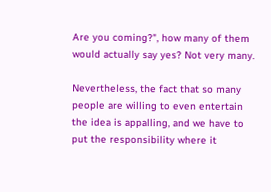Are you coming?", how many of them would actually say yes? Not very many.

Nevertheless, the fact that so many people are willing to even entertain the idea is appalling, and we have to put the responsibility where it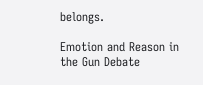belongs.

Emotion and Reason in the Gun Debate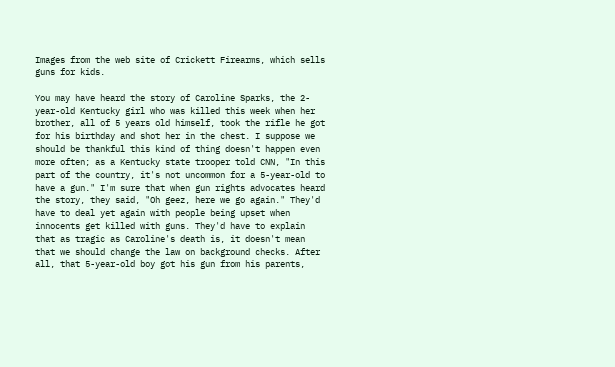Images from the web site of Crickett Firearms, which sells guns for kids.

You may have heard the story of Caroline Sparks, the 2-year-old Kentucky girl who was killed this week when her brother, all of 5 years old himself, took the rifle he got for his birthday and shot her in the chest. I suppose we should be thankful this kind of thing doesn't happen even more often; as a Kentucky state trooper told CNN, "In this part of the country, it's not uncommon for a 5-year-old to have a gun." I'm sure that when gun rights advocates heard the story, they said, "Oh geez, here we go again." They'd have to deal yet again with people being upset when innocents get killed with guns. They'd have to explain that as tragic as Caroline's death is, it doesn't mean that we should change the law on background checks. After all, that 5-year-old boy got his gun from his parents,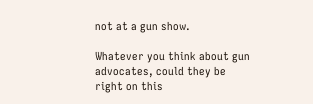not at a gun show.

Whatever you think about gun advocates, could they be right on this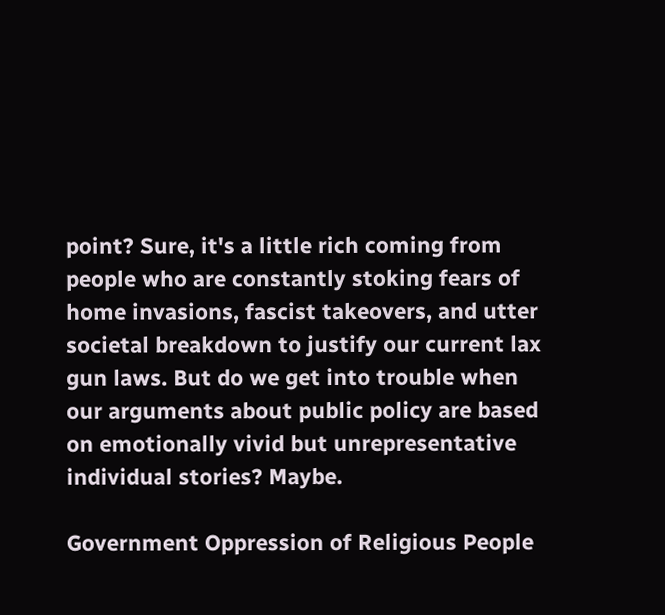point? Sure, it's a little rich coming from people who are constantly stoking fears of home invasions, fascist takeovers, and utter societal breakdown to justify our current lax gun laws. But do we get into trouble when our arguments about public policy are based on emotionally vivid but unrepresentative individual stories? Maybe.

Government Oppression of Religious People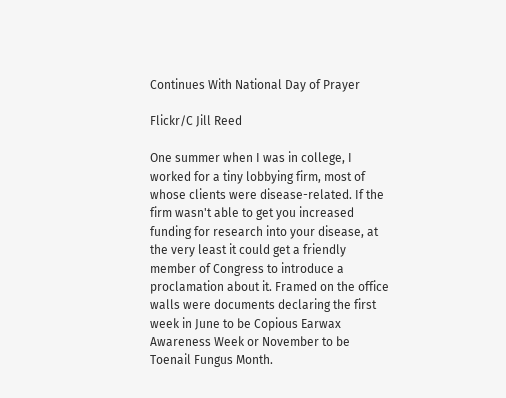Continues With National Day of Prayer

Flickr/C Jill Reed

One summer when I was in college, I worked for a tiny lobbying firm, most of whose clients were disease-related. If the firm wasn't able to get you increased funding for research into your disease, at the very least it could get a friendly member of Congress to introduce a proclamation about it. Framed on the office walls were documents declaring the first week in June to be Copious Earwax Awareness Week or November to be Toenail Fungus Month.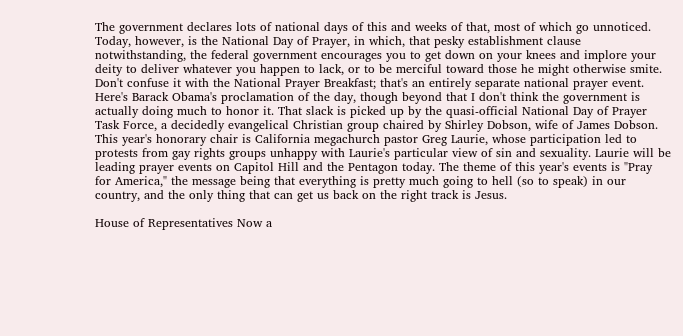The government declares lots of national days of this and weeks of that, most of which go unnoticed. Today, however, is the National Day of Prayer, in which, that pesky establishment clause notwithstanding, the federal government encourages you to get down on your knees and implore your deity to deliver whatever you happen to lack, or to be merciful toward those he might otherwise smite. Don't confuse it with the National Prayer Breakfast; that's an entirely separate national prayer event. Here's Barack Obama's proclamation of the day, though beyond that I don't think the government is actually doing much to honor it. That slack is picked up by the quasi-official National Day of Prayer Task Force, a decidedly evangelical Christian group chaired by Shirley Dobson, wife of James Dobson. This year's honorary chair is California megachurch pastor Greg Laurie, whose participation led to protests from gay rights groups unhappy with Laurie's particular view of sin and sexuality. Laurie will be leading prayer events on Capitol Hill and the Pentagon today. The theme of this year's events is "Pray for America," the message being that everything is pretty much going to hell (so to speak) in our country, and the only thing that can get us back on the right track is Jesus.

House of Representatives Now a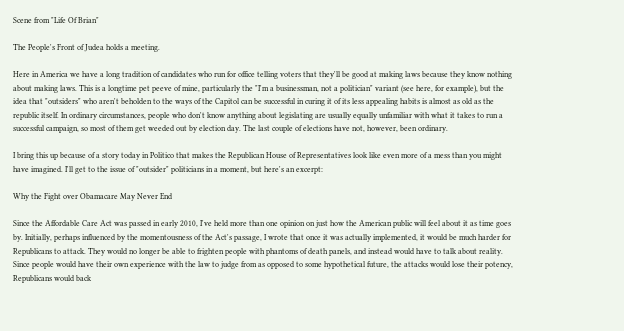Scene from "Life Of Brian"

The People's Front of Judea holds a meeting.

Here in America we have a long tradition of candidates who run for office telling voters that they'll be good at making laws because they know nothing about making laws. This is a longtime pet peeve of mine, particularly the "I'm a businessman, not a politician" variant (see here, for example), but the idea that "outsiders" who aren't beholden to the ways of the Capitol can be successful in curing it of its less appealing habits is almost as old as the republic itself. In ordinary circumstances, people who don't know anything about legislating are usually equally unfamiliar with what it takes to run a successful campaign, so most of them get weeded out by election day. The last couple of elections have not, however, been ordinary.

I bring this up because of a story today in Politico that makes the Republican House of Representatives look like even more of a mess than you might have imagined. I'll get to the issue of "outsider" politicians in a moment, but here's an excerpt:

Why the Fight over Obamacare May Never End

Since the Affordable Care Act was passed in early 2010, I've held more than one opinion on just how the American public will feel about it as time goes by. Initially, perhaps influenced by the momentousness of the Act's passage, I wrote that once it was actually implemented, it would be much harder for Republicans to attack. They would no longer be able to frighten people with phantoms of death panels, and instead would have to talk about reality. Since people would have their own experience with the law to judge from as opposed to some hypothetical future, the attacks would lose their potency, Republicans would back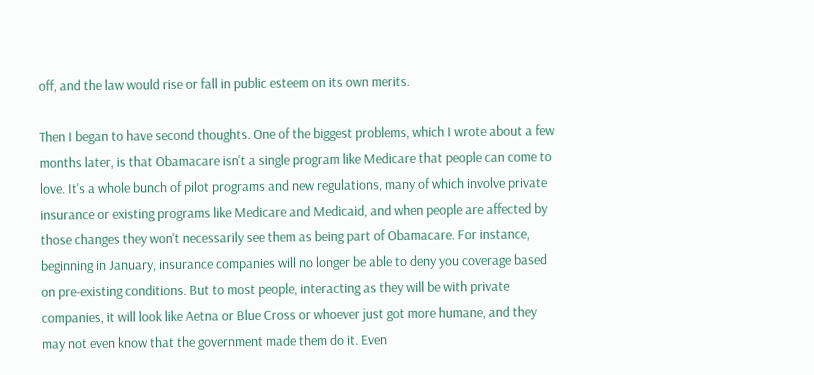off, and the law would rise or fall in public esteem on its own merits.

Then I began to have second thoughts. One of the biggest problems, which I wrote about a few months later, is that Obamacare isn't a single program like Medicare that people can come to love. It's a whole bunch of pilot programs and new regulations, many of which involve private insurance or existing programs like Medicare and Medicaid, and when people are affected by those changes they won't necessarily see them as being part of Obamacare. For instance, beginning in January, insurance companies will no longer be able to deny you coverage based on pre-existing conditions. But to most people, interacting as they will be with private companies, it will look like Aetna or Blue Cross or whoever just got more humane, and they may not even know that the government made them do it. Even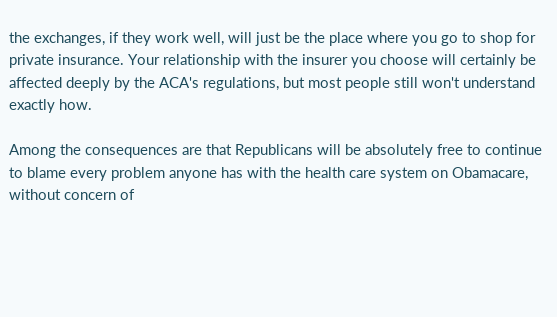the exchanges, if they work well, will just be the place where you go to shop for private insurance. Your relationship with the insurer you choose will certainly be affected deeply by the ACA's regulations, but most people still won't understand exactly how.

Among the consequences are that Republicans will be absolutely free to continue to blame every problem anyone has with the health care system on Obamacare, without concern of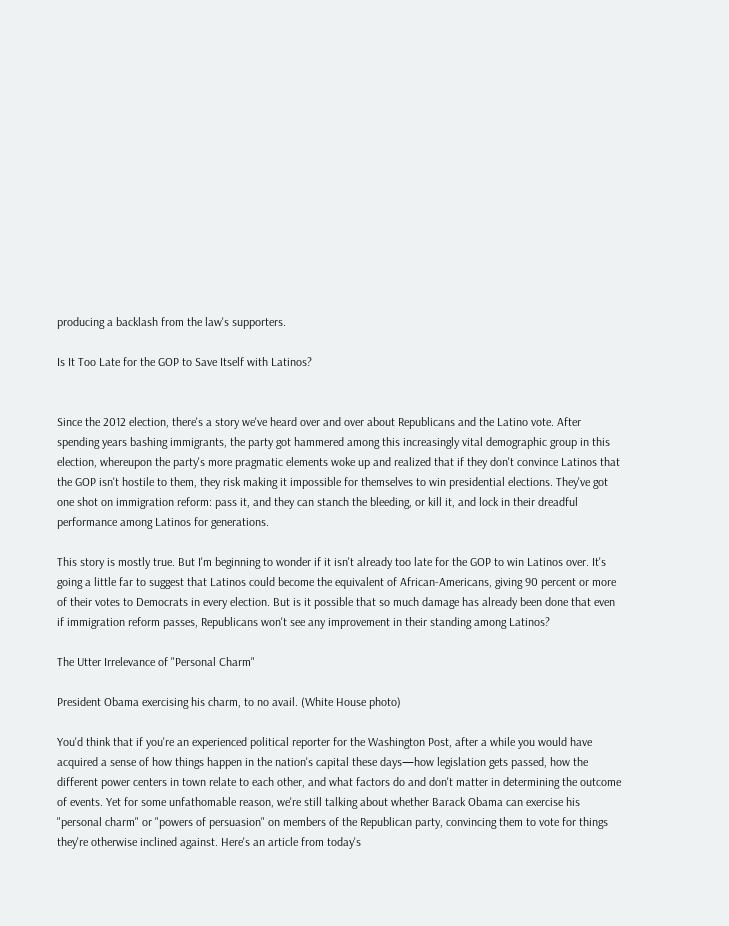producing a backlash from the law's supporters.

Is It Too Late for the GOP to Save Itself with Latinos?


Since the 2012 election, there's a story we've heard over and over about Republicans and the Latino vote. After spending years bashing immigrants, the party got hammered among this increasingly vital demographic group in this election, whereupon the party's more pragmatic elements woke up and realized that if they don't convince Latinos that the GOP isn't hostile to them, they risk making it impossible for themselves to win presidential elections. They've got one shot on immigration reform: pass it, and they can stanch the bleeding, or kill it, and lock in their dreadful performance among Latinos for generations.

This story is mostly true. But I'm beginning to wonder if it isn't already too late for the GOP to win Latinos over. It's going a little far to suggest that Latinos could become the equivalent of African-Americans, giving 90 percent or more of their votes to Democrats in every election. But is it possible that so much damage has already been done that even if immigration reform passes, Republicans won't see any improvement in their standing among Latinos?

The Utter Irrelevance of "Personal Charm"

President Obama exercising his charm, to no avail. (White House photo)

You'd think that if you're an experienced political reporter for the Washington Post, after a while you would have acquired a sense of how things happen in the nation's capital these days—how legislation gets passed, how the different power centers in town relate to each other, and what factors do and don't matter in determining the outcome of events. Yet for some unfathomable reason, we're still talking about whether Barack Obama can exercise his "personal charm" or "powers of persuasion" on members of the Republican party, convincing them to vote for things they're otherwise inclined against. Here's an article from today's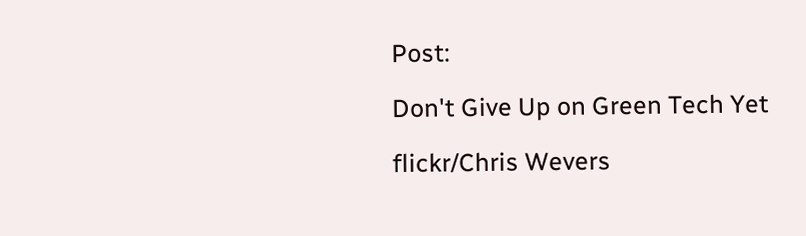Post:

Don't Give Up on Green Tech Yet

flickr/Chris Wevers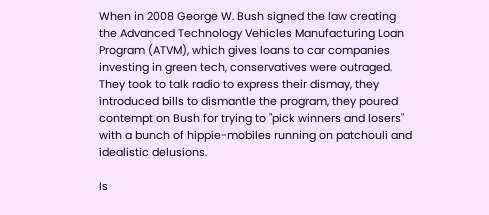When in 2008 George W. Bush signed the law creating the Advanced Technology Vehicles Manufacturing Loan Program (ATVM), which gives loans to car companies investing in green tech, conservatives were outraged. They took to talk radio to express their dismay, they introduced bills to dismantle the program, they poured contempt on Bush for trying to "pick winners and losers" with a bunch of hippie-mobiles running on patchouli and idealistic delusions.

Is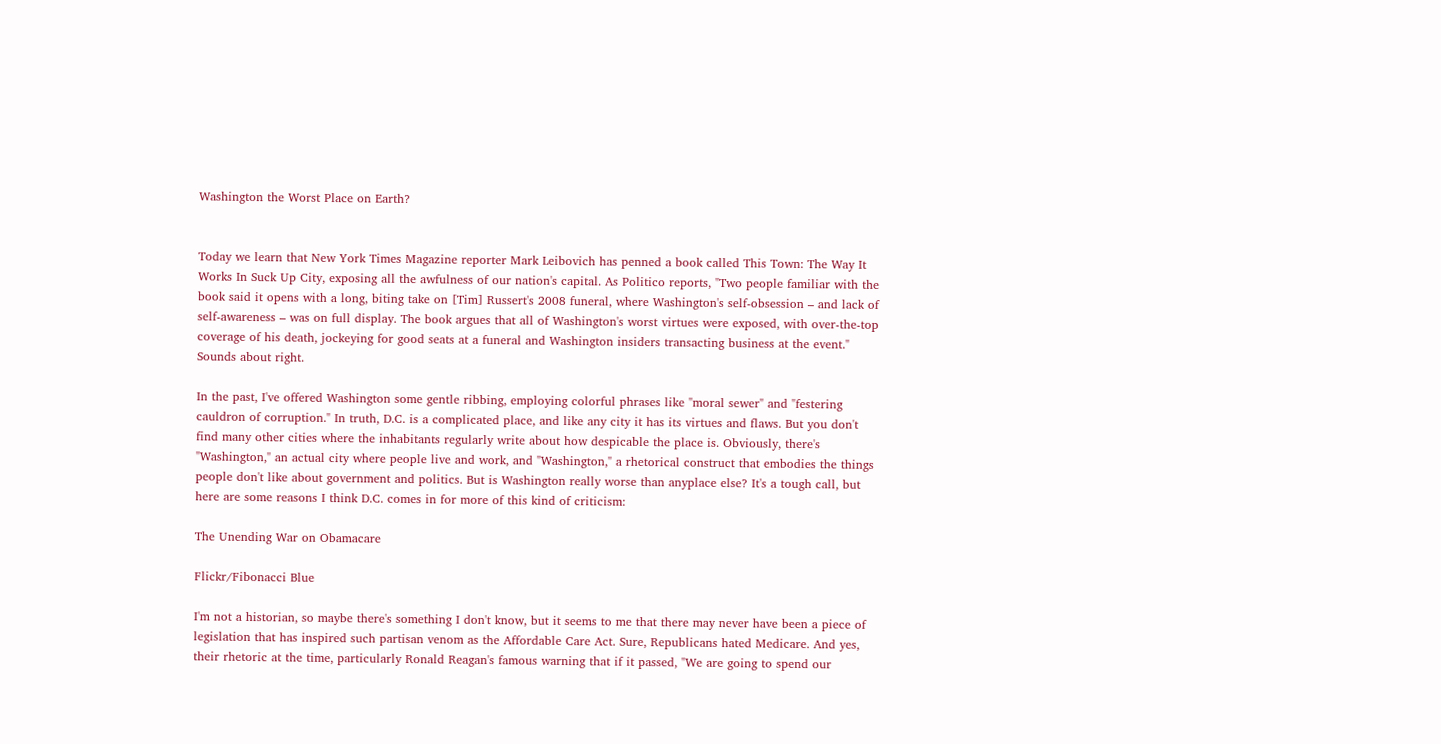Washington the Worst Place on Earth?


Today we learn that New York Times Magazine reporter Mark Leibovich has penned a book called This Town: The Way It Works In Suck Up City, exposing all the awfulness of our nation's capital. As Politico reports, "Two people familiar with the book said it opens with a long, biting take on [Tim] Russert's 2008 funeral, where Washington's self-obsession – and lack of self-awareness – was on full display. The book argues that all of Washington's worst virtues were exposed, with over-the-top coverage of his death, jockeying for good seats at a funeral and Washington insiders transacting business at the event." Sounds about right.

In the past, I've offered Washington some gentle ribbing, employing colorful phrases like "moral sewer" and "festering cauldron of corruption." In truth, D.C. is a complicated place, and like any city it has its virtues and flaws. But you don't find many other cities where the inhabitants regularly write about how despicable the place is. Obviously, there's "Washington," an actual city where people live and work, and "Washington," a rhetorical construct that embodies the things people don't like about government and politics. But is Washington really worse than anyplace else? It's a tough call, but here are some reasons I think D.C. comes in for more of this kind of criticism:

The Unending War on Obamacare

Flickr/Fibonacci Blue

I'm not a historian, so maybe there's something I don't know, but it seems to me that there may never have been a piece of legislation that has inspired such partisan venom as the Affordable Care Act. Sure, Republicans hated Medicare. And yes, their rhetoric at the time, particularly Ronald Reagan's famous warning that if it passed, "We are going to spend our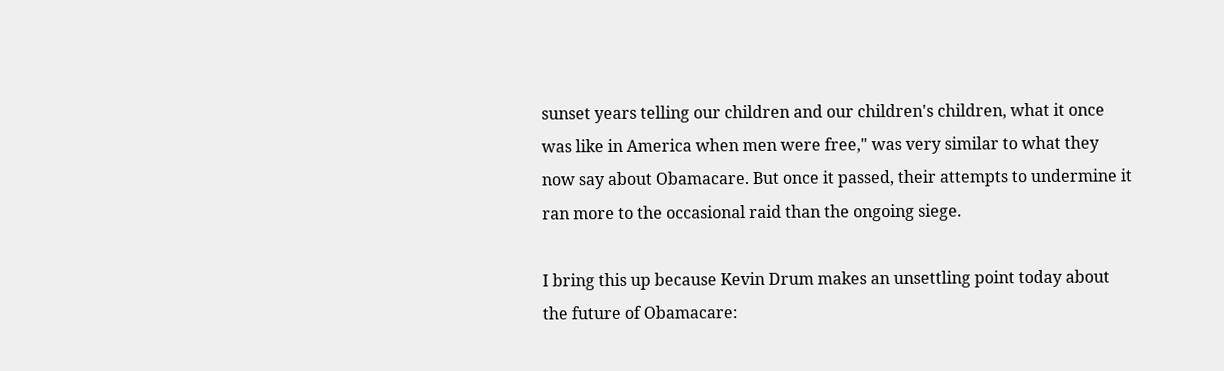sunset years telling our children and our children's children, what it once was like in America when men were free," was very similar to what they now say about Obamacare. But once it passed, their attempts to undermine it ran more to the occasional raid than the ongoing siege.

I bring this up because Kevin Drum makes an unsettling point today about the future of Obamacare: